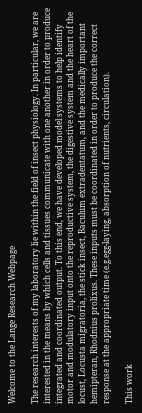Welcome to the Lange Research Webpage

The research interests of my laboratory lie within the field of insect physiology. In particular, we are interested in the means by which cells and tissues communicate with one another in order to produce integrated and coordinated output. To this end, we have developed model systems to help identify motor and modulatory input onto the reproductive system, the digestive system and the heart of the locust, Locusta migratoria, the stick insect, Baculum extradentatum, and the medically important hemipteran, Rhodnius prolixus. These inputs must be coordinated in order to produce the correct response at the appropriate time (e.g.egg-laying, absorption of nutrients, circulation).

This work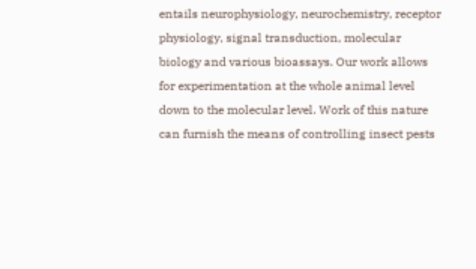entails neurophysiology, neurochemistry, receptor physiology, signal transduction, molecular biology and various bioassays. Our work allows for experimentation at the whole animal level down to the molecular level. Work of this nature can furnish the means of controlling insect pests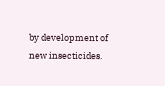by development of new insecticides.